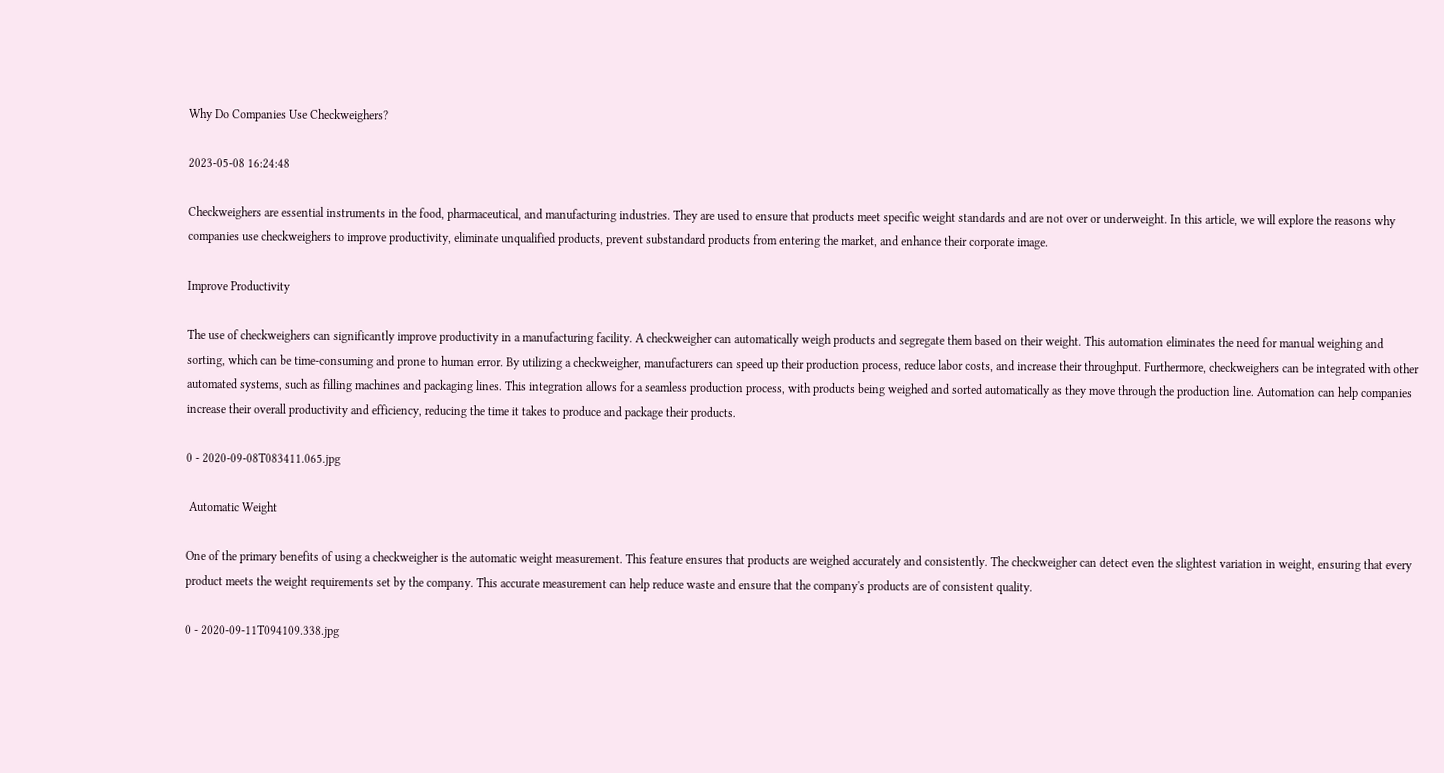Why Do Companies Use Checkweighers?

2023-05-08 16:24:48

Checkweighers are essential instruments in the food, pharmaceutical, and manufacturing industries. They are used to ensure that products meet specific weight standards and are not over or underweight. In this article, we will explore the reasons why companies use checkweighers to improve productivity, eliminate unqualified products, prevent substandard products from entering the market, and enhance their corporate image.

Improve Productivity

The use of checkweighers can significantly improve productivity in a manufacturing facility. A checkweigher can automatically weigh products and segregate them based on their weight. This automation eliminates the need for manual weighing and sorting, which can be time-consuming and prone to human error. By utilizing a checkweigher, manufacturers can speed up their production process, reduce labor costs, and increase their throughput. Furthermore, checkweighers can be integrated with other automated systems, such as filling machines and packaging lines. This integration allows for a seamless production process, with products being weighed and sorted automatically as they move through the production line. Automation can help companies increase their overall productivity and efficiency, reducing the time it takes to produce and package their products.

0 - 2020-09-08T083411.065.jpg

 Automatic Weight

One of the primary benefits of using a checkweigher is the automatic weight measurement. This feature ensures that products are weighed accurately and consistently. The checkweigher can detect even the slightest variation in weight, ensuring that every product meets the weight requirements set by the company. This accurate measurement can help reduce waste and ensure that the company's products are of consistent quality.

0 - 2020-09-11T094109.338.jpg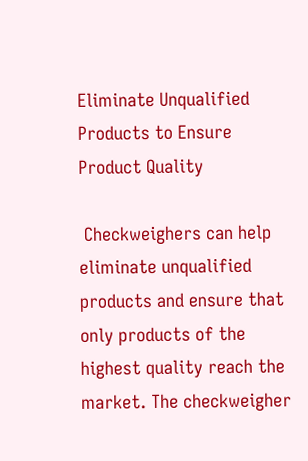Eliminate Unqualified Products to Ensure Product Quality

 Checkweighers can help eliminate unqualified products and ensure that only products of the highest quality reach the market. The checkweigher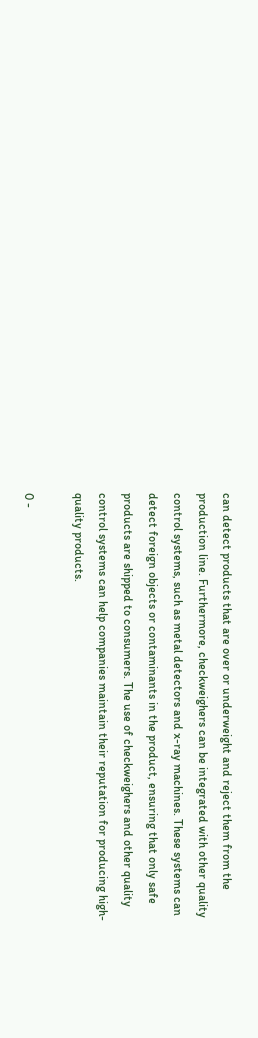can detect products that are over or underweight and reject them from the production line. Furthermore, checkweighers can be integrated with other quality control systems, such as metal detectors and x-ray machines. These systems can detect foreign objects or contaminants in the product, ensuring that only safe products are shipped to consumers. The use of checkweighers and other quality control systems can help companies maintain their reputation for producing high-quality products.

0 -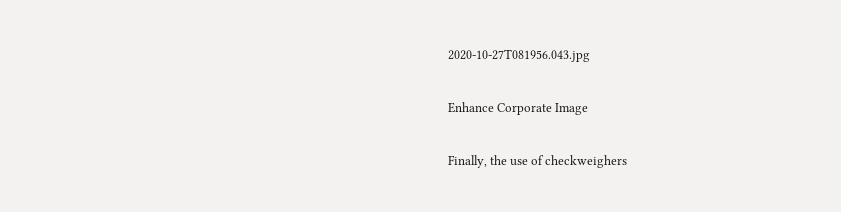2020-10-27T081956.043.jpg

Enhance Corporate Image

Finally, the use of checkweighers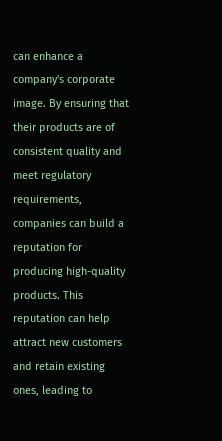can enhance a company's corporate image. By ensuring that their products are of consistent quality and meet regulatory requirements, companies can build a reputation for producing high-quality products. This reputation can help attract new customers and retain existing ones, leading to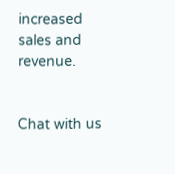increased sales and revenue.


Chat with us